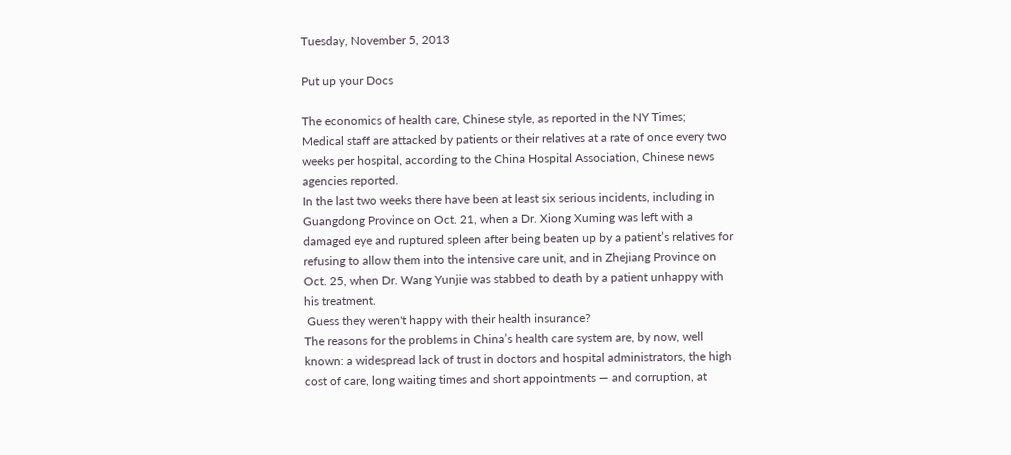Tuesday, November 5, 2013

Put up your Docs

The economics of health care, Chinese style, as reported in the NY Times;
Medical staff are attacked by patients or their relatives at a rate of once every two weeks per hospital, according to the China Hospital Association, Chinese news agencies reported.
In the last two weeks there have been at least six serious incidents, including in Guangdong Province on Oct. 21, when a Dr. Xiong Xuming was left with a damaged eye and ruptured spleen after being beaten up by a patient’s relatives for refusing to allow them into the intensive care unit, and in Zhejiang Province on Oct. 25, when Dr. Wang Yunjie was stabbed to death by a patient unhappy with his treatment.
 Guess they weren't happy with their health insurance?
The reasons for the problems in China’s health care system are, by now, well known: a widespread lack of trust in doctors and hospital administrators, the high cost of care, long waiting times and short appointments — and corruption, at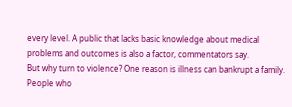every level. A public that lacks basic knowledge about medical problems and outcomes is also a factor, commentators say.
But why turn to violence? One reason is illness can bankrupt a family. People who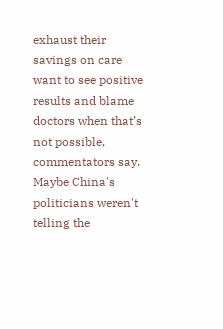exhaust their savings on care want to see positive results and blame doctors when that’s not possible, commentators say.
Maybe China's politicians weren't telling the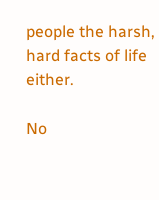people the harsh, hard facts of life either.

No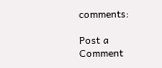comments:

Post a Comment